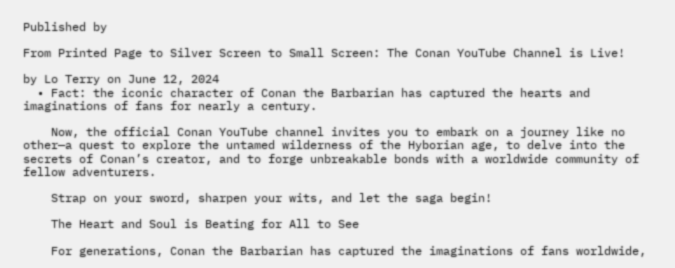Published by

From Printed Page to Silver Screen to Small Screen: The Conan YouTube Channel is Live!

by Lo Terry on June 12, 2024
  • Fact: the iconic character of Conan the Barbarian has captured the hearts and imaginations of fans for nearly a century.

    Now, the official Conan YouTube channel invites you to embark on a journey like no other—a quest to explore the untamed wilderness of the Hyborian age, to delve into the secrets of Conan’s creator, and to forge unbreakable bonds with a worldwide community of fellow adventurers.

    Strap on your sword, sharpen your wits, and let the saga begin!

    The Heart and Soul is Beating for All to See

    For generations, Conan the Barbarian has captured the imaginations of fans worldwide,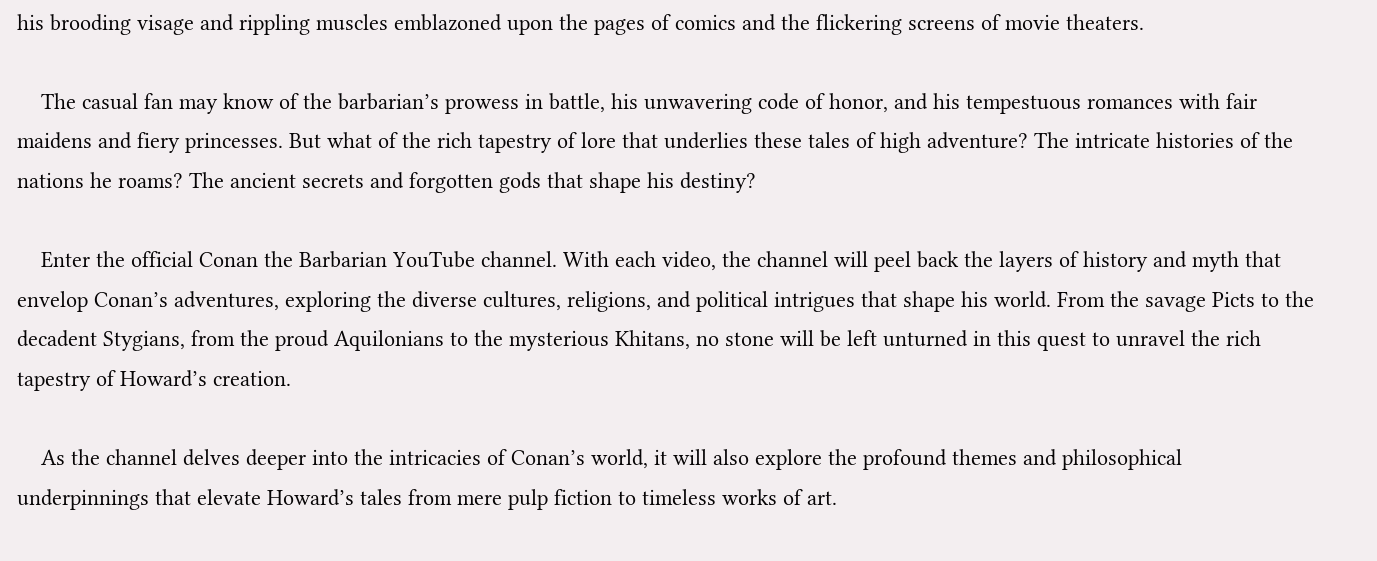his brooding visage and rippling muscles emblazoned upon the pages of comics and the flickering screens of movie theaters.

    The casual fan may know of the barbarian’s prowess in battle, his unwavering code of honor, and his tempestuous romances with fair maidens and fiery princesses. But what of the rich tapestry of lore that underlies these tales of high adventure? The intricate histories of the nations he roams? The ancient secrets and forgotten gods that shape his destiny?

    Enter the official Conan the Barbarian YouTube channel. With each video, the channel will peel back the layers of history and myth that envelop Conan’s adventures, exploring the diverse cultures, religions, and political intrigues that shape his world. From the savage Picts to the decadent Stygians, from the proud Aquilonians to the mysterious Khitans, no stone will be left unturned in this quest to unravel the rich tapestry of Howard’s creation.

    As the channel delves deeper into the intricacies of Conan’s world, it will also explore the profound themes and philosophical underpinnings that elevate Howard’s tales from mere pulp fiction to timeless works of art.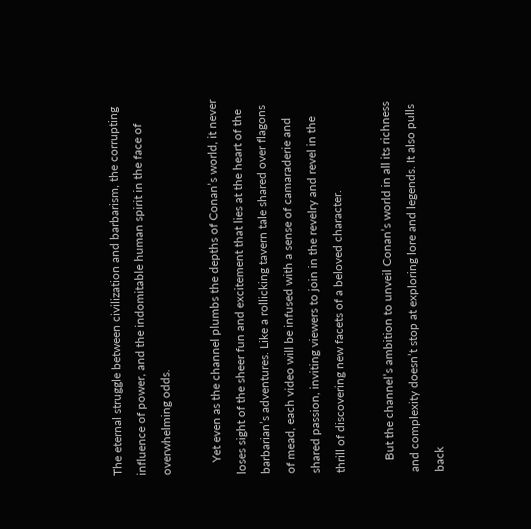The eternal struggle between civilization and barbarism, the corrupting influence of power, and the indomitable human spirit in the face of overwhelming odds.

    Yet even as the channel plumbs the depths of Conan’s world, it never loses sight of the sheer fun and excitement that lies at the heart of the barbarian’s adventures. Like a rollicking tavern tale shared over flagons of mead, each video will be infused with a sense of camaraderie and shared passion, inviting viewers to join in the revelry and revel in the thrill of discovering new facets of a beloved character.

    But the channel’s ambition to unveil Conan’s world in all its richness and complexity doesn’t stop at exploring lore and legends. It also pulls back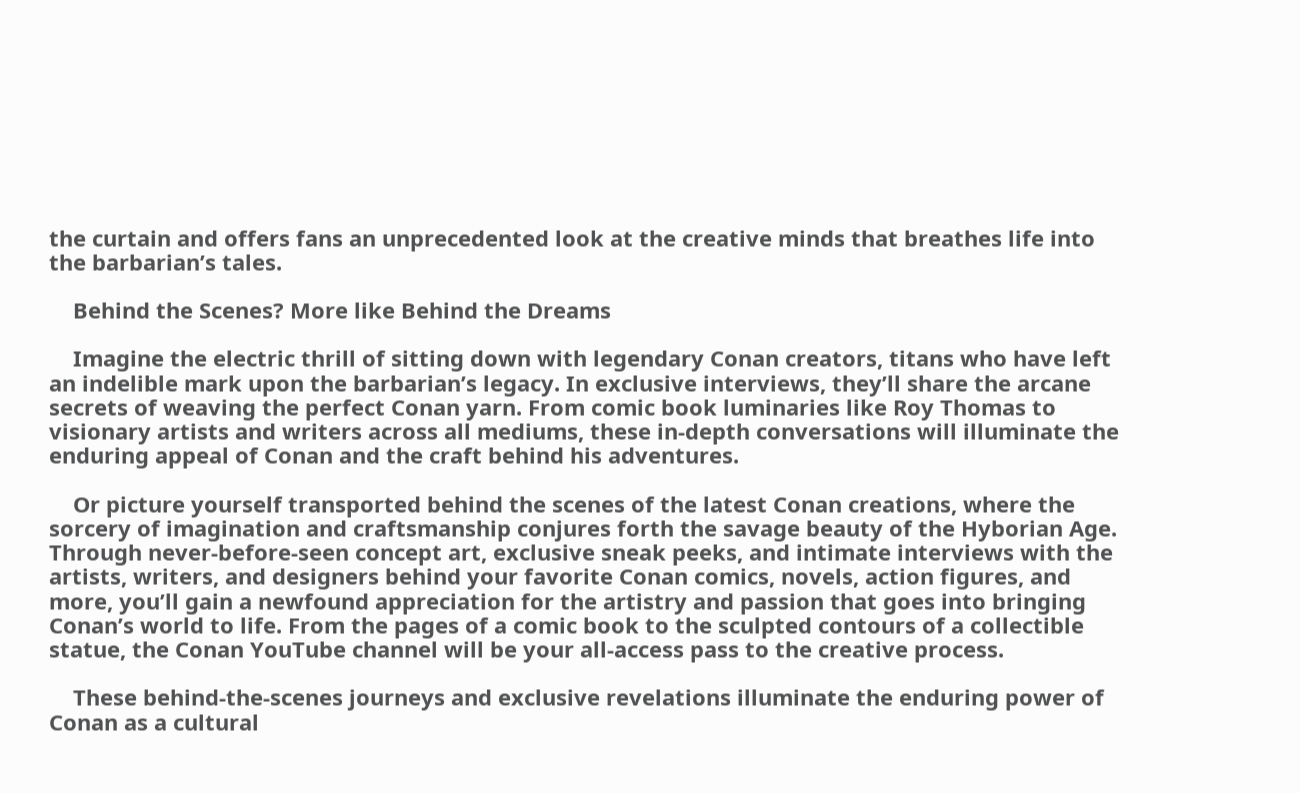the curtain and offers fans an unprecedented look at the creative minds that breathes life into the barbarian’s tales.

    Behind the Scenes? More like Behind the Dreams

    Imagine the electric thrill of sitting down with legendary Conan creators, titans who have left an indelible mark upon the barbarian’s legacy. In exclusive interviews, they’ll share the arcane secrets of weaving the perfect Conan yarn. From comic book luminaries like Roy Thomas to visionary artists and writers across all mediums, these in-depth conversations will illuminate the enduring appeal of Conan and the craft behind his adventures.

    Or picture yourself transported behind the scenes of the latest Conan creations, where the sorcery of imagination and craftsmanship conjures forth the savage beauty of the Hyborian Age. Through never-before-seen concept art, exclusive sneak peeks, and intimate interviews with the artists, writers, and designers behind your favorite Conan comics, novels, action figures, and more, you’ll gain a newfound appreciation for the artistry and passion that goes into bringing Conan’s world to life. From the pages of a comic book to the sculpted contours of a collectible statue, the Conan YouTube channel will be your all-access pass to the creative process.

    These behind-the-scenes journeys and exclusive revelations illuminate the enduring power of Conan as a cultural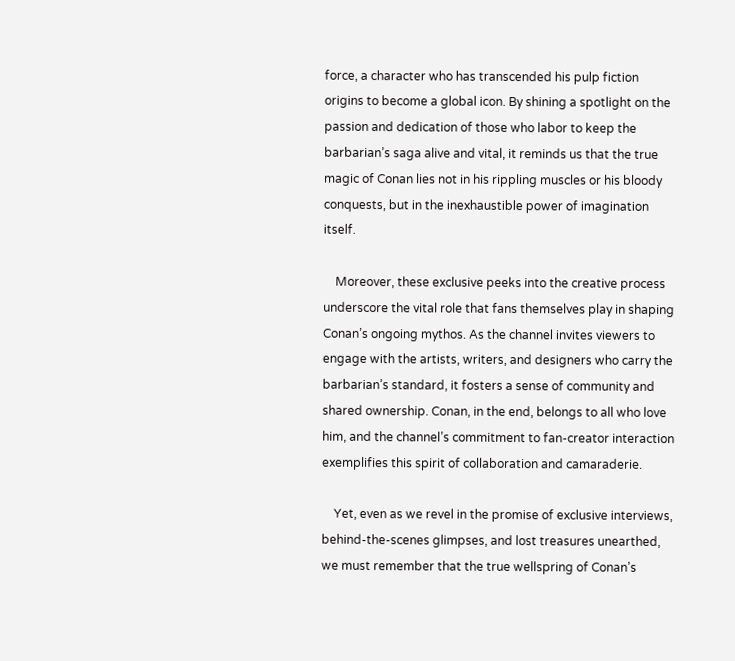force, a character who has transcended his pulp fiction origins to become a global icon. By shining a spotlight on the passion and dedication of those who labor to keep the barbarian’s saga alive and vital, it reminds us that the true magic of Conan lies not in his rippling muscles or his bloody conquests, but in the inexhaustible power of imagination itself.

    Moreover, these exclusive peeks into the creative process underscore the vital role that fans themselves play in shaping Conan’s ongoing mythos. As the channel invites viewers to engage with the artists, writers, and designers who carry the barbarian’s standard, it fosters a sense of community and shared ownership. Conan, in the end, belongs to all who love him, and the channel’s commitment to fan-creator interaction exemplifies this spirit of collaboration and camaraderie.

    Yet, even as we revel in the promise of exclusive interviews, behind-the-scenes glimpses, and lost treasures unearthed, we must remember that the true wellspring of Conan’s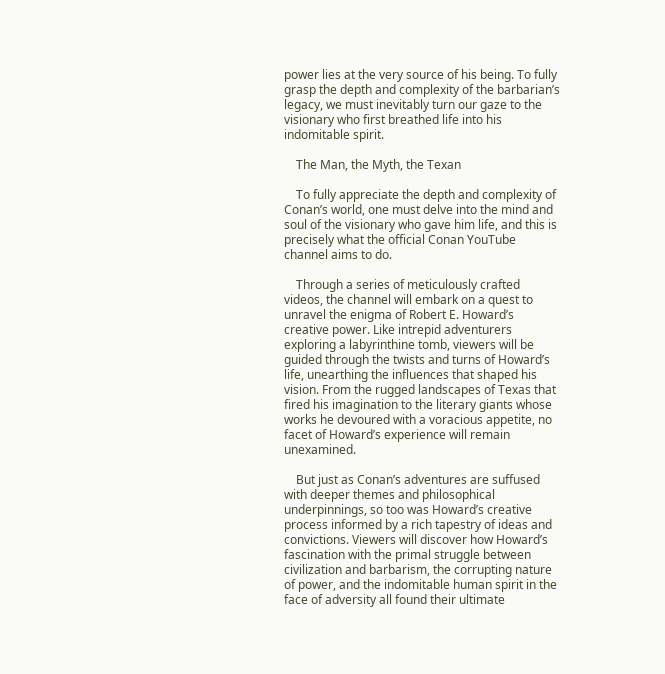power lies at the very source of his being. To fully grasp the depth and complexity of the barbarian’s legacy, we must inevitably turn our gaze to the visionary who first breathed life into his indomitable spirit.

    The Man, the Myth, the Texan

    To fully appreciate the depth and complexity of Conan’s world, one must delve into the mind and soul of the visionary who gave him life, and this is precisely what the official Conan YouTube channel aims to do.

    Through a series of meticulously crafted videos, the channel will embark on a quest to unravel the enigma of Robert E. Howard’s creative power. Like intrepid adventurers exploring a labyrinthine tomb, viewers will be guided through the twists and turns of Howard’s life, unearthing the influences that shaped his vision. From the rugged landscapes of Texas that fired his imagination to the literary giants whose works he devoured with a voracious appetite, no facet of Howard’s experience will remain unexamined.

    But just as Conan’s adventures are suffused with deeper themes and philosophical underpinnings, so too was Howard’s creative process informed by a rich tapestry of ideas and convictions. Viewers will discover how Howard’s fascination with the primal struggle between civilization and barbarism, the corrupting nature of power, and the indomitable human spirit in the face of adversity all found their ultimate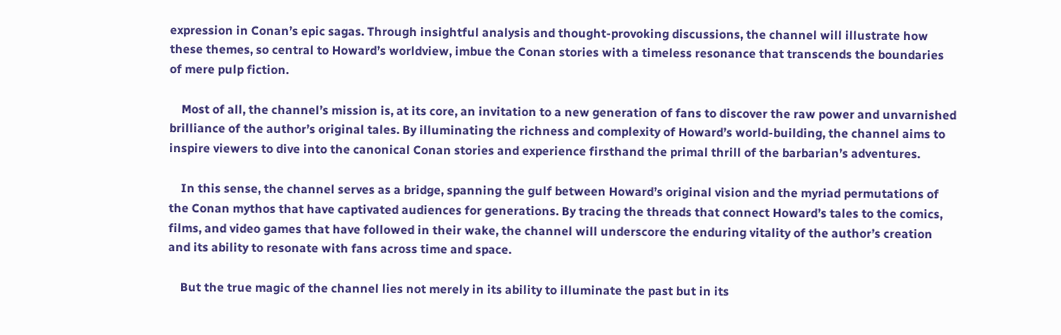expression in Conan’s epic sagas. Through insightful analysis and thought-provoking discussions, the channel will illustrate how these themes, so central to Howard’s worldview, imbue the Conan stories with a timeless resonance that transcends the boundaries of mere pulp fiction.

    Most of all, the channel’s mission is, at its core, an invitation to a new generation of fans to discover the raw power and unvarnished brilliance of the author’s original tales. By illuminating the richness and complexity of Howard’s world-building, the channel aims to inspire viewers to dive into the canonical Conan stories and experience firsthand the primal thrill of the barbarian’s adventures.

    In this sense, the channel serves as a bridge, spanning the gulf between Howard’s original vision and the myriad permutations of the Conan mythos that have captivated audiences for generations. By tracing the threads that connect Howard’s tales to the comics, films, and video games that have followed in their wake, the channel will underscore the enduring vitality of the author’s creation and its ability to resonate with fans across time and space.

    But the true magic of the channel lies not merely in its ability to illuminate the past but in its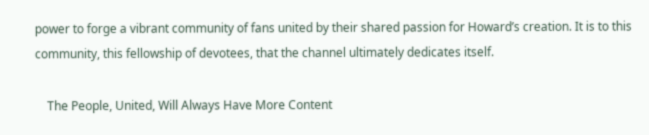power to forge a vibrant community of fans united by their shared passion for Howard’s creation. It is to this community, this fellowship of devotees, that the channel ultimately dedicates itself.

    The People, United, Will Always Have More Content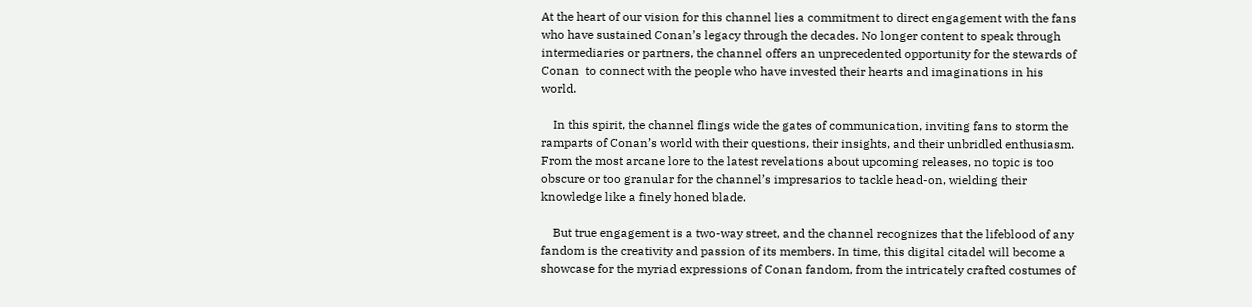At the heart of our vision for this channel lies a commitment to direct engagement with the fans who have sustained Conan’s legacy through the decades. No longer content to speak through intermediaries or partners, the channel offers an unprecedented opportunity for the stewards of Conan  to connect with the people who have invested their hearts and imaginations in his world.

    In this spirit, the channel flings wide the gates of communication, inviting fans to storm the ramparts of Conan’s world with their questions, their insights, and their unbridled enthusiasm. From the most arcane lore to the latest revelations about upcoming releases, no topic is too obscure or too granular for the channel’s impresarios to tackle head-on, wielding their knowledge like a finely honed blade.

    But true engagement is a two-way street, and the channel recognizes that the lifeblood of any fandom is the creativity and passion of its members. In time, this digital citadel will become a showcase for the myriad expressions of Conan fandom, from the intricately crafted costumes of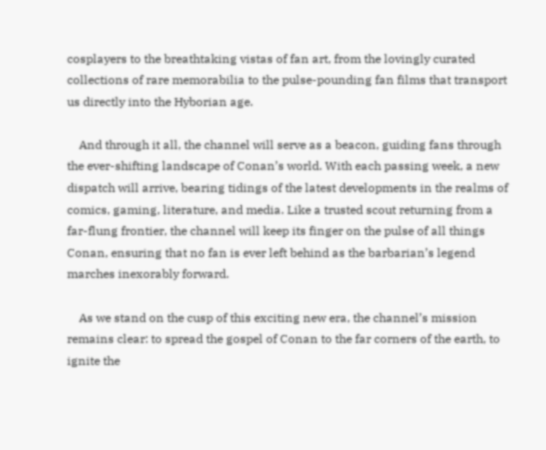cosplayers to the breathtaking vistas of fan art, from the lovingly curated collections of rare memorabilia to the pulse-pounding fan films that transport us directly into the Hyborian age.

    And through it all, the channel will serve as a beacon, guiding fans through the ever-shifting landscape of Conan’s world. With each passing week, a new dispatch will arrive, bearing tidings of the latest developments in the realms of comics, gaming, literature, and media. Like a trusted scout returning from a far-flung frontier, the channel will keep its finger on the pulse of all things Conan, ensuring that no fan is ever left behind as the barbarian’s legend marches inexorably forward.

    As we stand on the cusp of this exciting new era, the channel’s mission remains clear: to spread the gospel of Conan to the far corners of the earth, to ignite the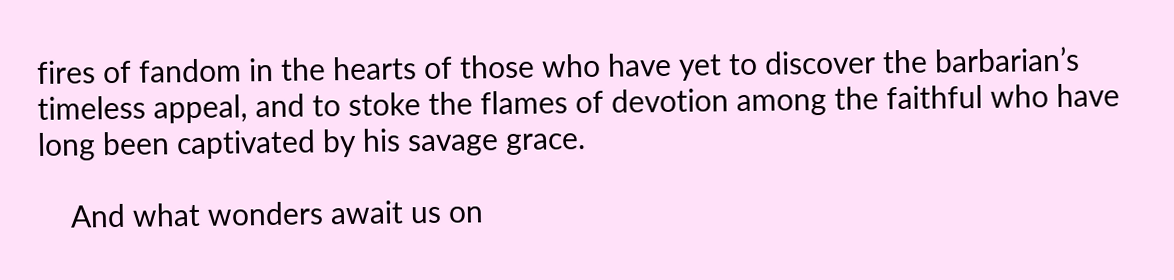fires of fandom in the hearts of those who have yet to discover the barbarian’s timeless appeal, and to stoke the flames of devotion among the faithful who have long been captivated by his savage grace.

    And what wonders await us on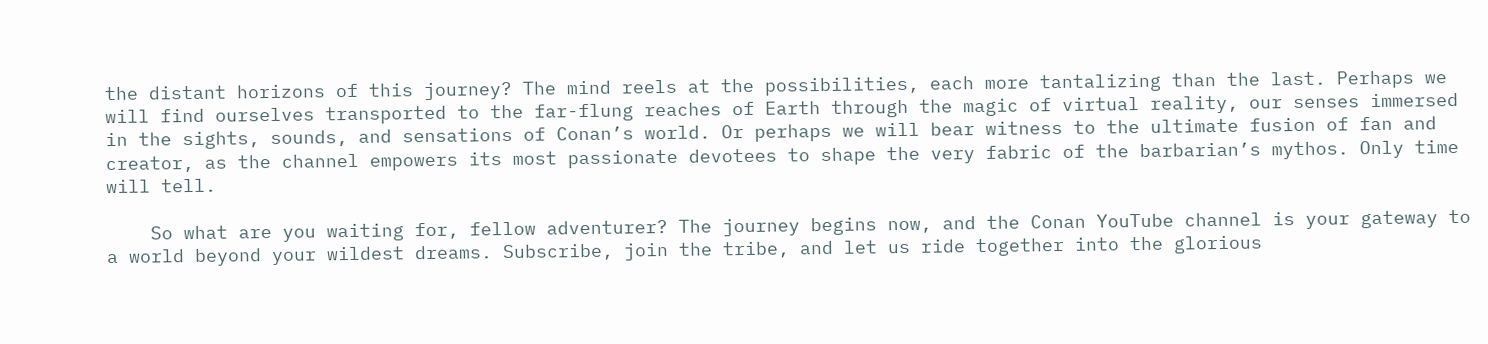the distant horizons of this journey? The mind reels at the possibilities, each more tantalizing than the last. Perhaps we will find ourselves transported to the far-flung reaches of Earth through the magic of virtual reality, our senses immersed in the sights, sounds, and sensations of Conan’s world. Or perhaps we will bear witness to the ultimate fusion of fan and creator, as the channel empowers its most passionate devotees to shape the very fabric of the barbarian’s mythos. Only time will tell.

    So what are you waiting for, fellow adventurer? The journey begins now, and the Conan YouTube channel is your gateway to a world beyond your wildest dreams. Subscribe, join the tribe, and let us ride together into the glorious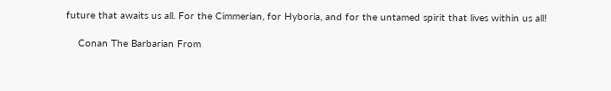future that awaits us all. For the Cimmerian, for Hyboria, and for the untamed spirit that lives within us all!

    Conan The Barbarian From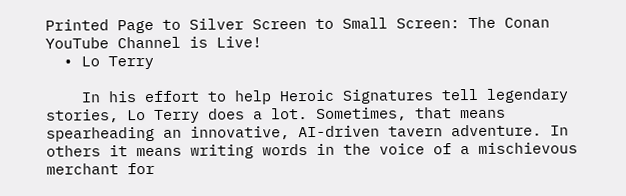Printed Page to Silver Screen to Small Screen: The Conan YouTube Channel is Live!
  • Lo Terry

    In his effort to help Heroic Signatures tell legendary stories, Lo Terry does a lot. Sometimes, that means spearheading an innovative, AI-driven tavern adventure. In others it means writing words in the voice of a mischievous merchant for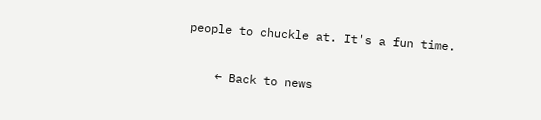people to chuckle at. It's a fun time.

    ← Back to news